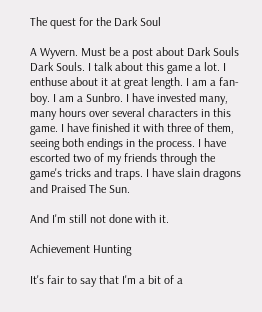The quest for the Dark Soul

A Wyvern. Must be a post about Dark Souls
Dark Souls. I talk about this game a lot. I enthuse about it at great length. I am a fan-boy. I am a Sunbro. I have invested many, many hours over several characters in this game. I have finished it with three of them, seeing both endings in the process. I have escorted two of my friends through the game's tricks and traps. I have slain dragons and Praised The Sun.

And I'm still not done with it.

Achievement Hunting

It's fair to say that I'm a bit of a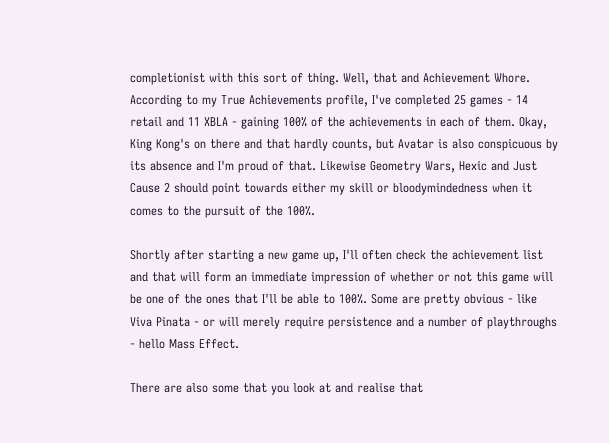completionist with this sort of thing. Well, that and Achievement Whore. According to my True Achievements profile, I've completed 25 games - 14 retail and 11 XBLA - gaining 100% of the achievements in each of them. Okay, King Kong's on there and that hardly counts, but Avatar is also conspicuous by its absence and I'm proud of that. Likewise Geometry Wars, Hexic and Just Cause 2 should point towards either my skill or bloodymindedness when it comes to the pursuit of the 100%.

Shortly after starting a new game up, I'll often check the achievement list and that will form an immediate impression of whether or not this game will be one of the ones that I'll be able to 100%. Some are pretty obvious - like Viva Pinata - or will merely require persistence and a number of playthroughs - hello Mass Effect.

There are also some that you look at and realise that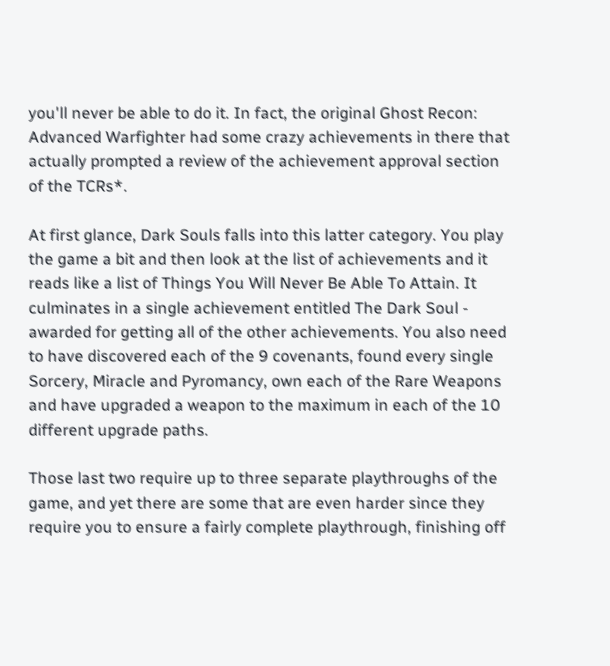you'll never be able to do it. In fact, the original Ghost Recon: Advanced Warfighter had some crazy achievements in there that actually prompted a review of the achievement approval section of the TCRs*.

At first glance, Dark Souls falls into this latter category. You play the game a bit and then look at the list of achievements and it reads like a list of Things You Will Never Be Able To Attain. It culminates in a single achievement entitled The Dark Soul - awarded for getting all of the other achievements. You also need to have discovered each of the 9 covenants, found every single Sorcery, Miracle and Pyromancy, own each of the Rare Weapons and have upgraded a weapon to the maximum in each of the 10 different upgrade paths.

Those last two require up to three separate playthroughs of the game, and yet there are some that are even harder since they require you to ensure a fairly complete playthrough, finishing off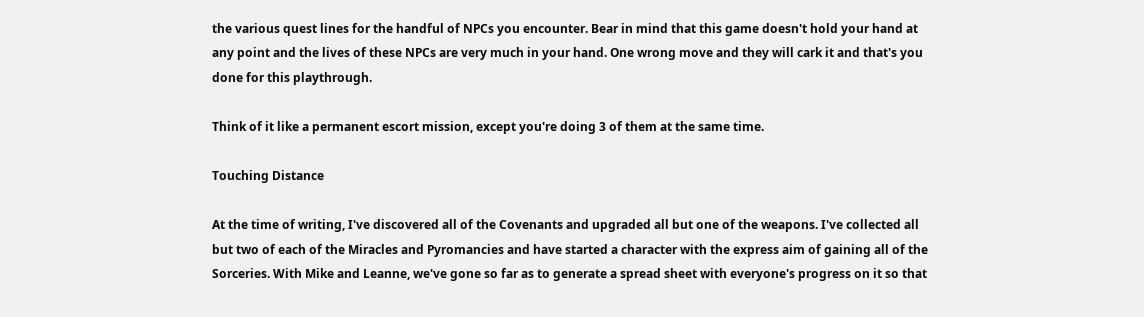the various quest lines for the handful of NPCs you encounter. Bear in mind that this game doesn't hold your hand at any point and the lives of these NPCs are very much in your hand. One wrong move and they will cark it and that's you done for this playthrough.

Think of it like a permanent escort mission, except you're doing 3 of them at the same time.

Touching Distance

At the time of writing, I've discovered all of the Covenants and upgraded all but one of the weapons. I've collected all but two of each of the Miracles and Pyromancies and have started a character with the express aim of gaining all of the Sorceries. With Mike and Leanne, we've gone so far as to generate a spread sheet with everyone's progress on it so that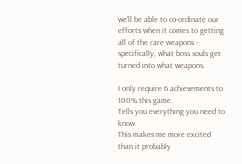we'll be able to co-ordinate our efforts when it comes to getting all of the rare weapons - specifically, what boss souls get turned into what weapons.

I only require 6 achievements to 100% this game.
Tells you everything you need to know
This makes me more excited than it probably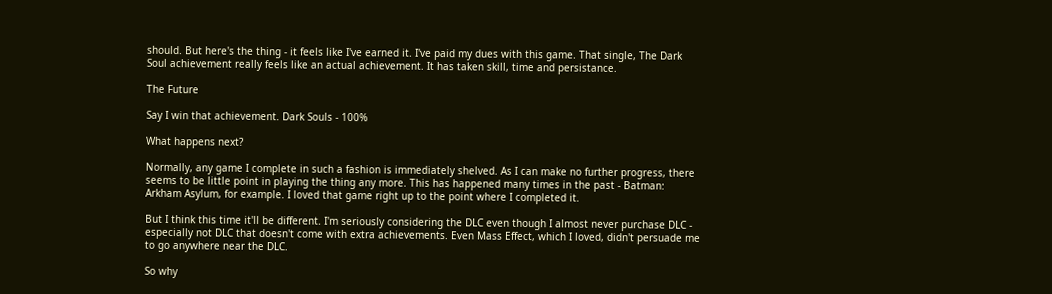should. But here's the thing - it feels like I've earned it. I've paid my dues with this game. That single, The Dark Soul achievement really feels like an actual achievement. It has taken skill, time and persistance.

The Future

Say I win that achievement. Dark Souls - 100%

What happens next?

Normally, any game I complete in such a fashion is immediately shelved. As I can make no further progress, there seems to be little point in playing the thing any more. This has happened many times in the past - Batman: Arkham Asylum, for example. I loved that game right up to the point where I completed it.

But I think this time it'll be different. I'm seriously considering the DLC even though I almost never purchase DLC - especially not DLC that doesn't come with extra achievements. Even Mass Effect, which I loved, didn't persuade me to go anywhere near the DLC.

So why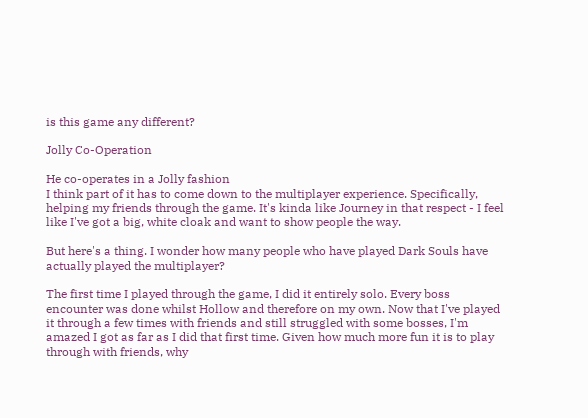is this game any different?

Jolly Co-Operation

He co-operates in a Jolly fashion
I think part of it has to come down to the multiplayer experience. Specifically, helping my friends through the game. It's kinda like Journey in that respect - I feel like I've got a big, white cloak and want to show people the way.

But here's a thing. I wonder how many people who have played Dark Souls have actually played the multiplayer?

The first time I played through the game, I did it entirely solo. Every boss encounter was done whilst Hollow and therefore on my own. Now that I've played it through a few times with friends and still struggled with some bosses, I'm amazed I got as far as I did that first time. Given how much more fun it is to play through with friends, why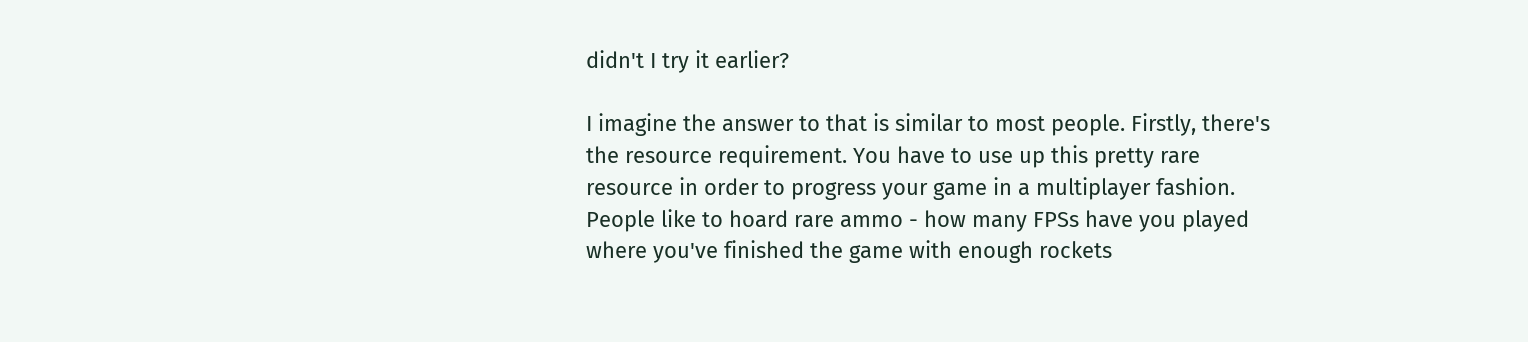didn't I try it earlier?

I imagine the answer to that is similar to most people. Firstly, there's the resource requirement. You have to use up this pretty rare resource in order to progress your game in a multiplayer fashion. People like to hoard rare ammo - how many FPSs have you played where you've finished the game with enough rockets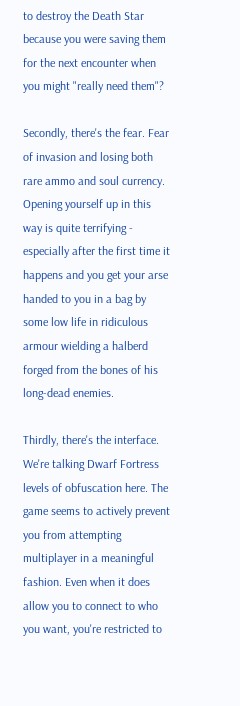to destroy the Death Star because you were saving them for the next encounter when you might "really need them"?

Secondly, there's the fear. Fear of invasion and losing both rare ammo and soul currency. Opening yourself up in this way is quite terrifying - especially after the first time it happens and you get your arse handed to you in a bag by some low life in ridiculous armour wielding a halberd forged from the bones of his long-dead enemies.

Thirdly, there's the interface. We're talking Dwarf Fortress levels of obfuscation here. The game seems to actively prevent you from attempting multiplayer in a meaningful fashion. Even when it does allow you to connect to who you want, you're restricted to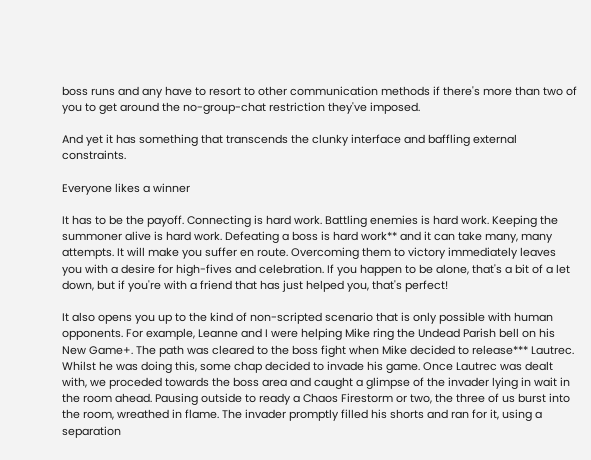boss runs and any have to resort to other communication methods if there's more than two of you to get around the no-group-chat restriction they've imposed.

And yet it has something that transcends the clunky interface and baffling external constraints.

Everyone likes a winner

It has to be the payoff. Connecting is hard work. Battling enemies is hard work. Keeping the summoner alive is hard work. Defeating a boss is hard work** and it can take many, many attempts. It will make you suffer en route. Overcoming them to victory immediately leaves you with a desire for high-fives and celebration. If you happen to be alone, that's a bit of a let down, but if you're with a friend that has just helped you, that's perfect!

It also opens you up to the kind of non-scripted scenario that is only possible with human opponents. For example, Leanne and I were helping Mike ring the Undead Parish bell on his New Game+. The path was cleared to the boss fight when Mike decided to release*** Lautrec. Whilst he was doing this, some chap decided to invade his game. Once Lautrec was dealt with, we proceded towards the boss area and caught a glimpse of the invader lying in wait in the room ahead. Pausing outside to ready a Chaos Firestorm or two, the three of us burst into the room, wreathed in flame. The invader promptly filled his shorts and ran for it, using a separation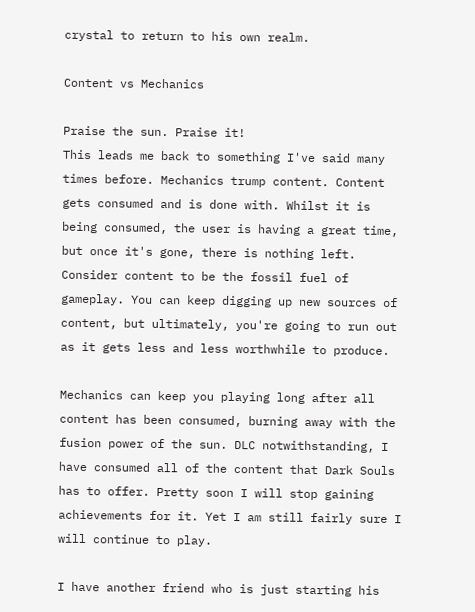crystal to return to his own realm.

Content vs Mechanics

Praise the sun. Praise it!
This leads me back to something I've said many times before. Mechanics trump content. Content gets consumed and is done with. Whilst it is being consumed, the user is having a great time, but once it's gone, there is nothing left. Consider content to be the fossil fuel of gameplay. You can keep digging up new sources of content, but ultimately, you're going to run out as it gets less and less worthwhile to produce.

Mechanics can keep you playing long after all content has been consumed, burning away with the fusion power of the sun. DLC notwithstanding, I have consumed all of the content that Dark Souls has to offer. Pretty soon I will stop gaining achievements for it. Yet I am still fairly sure I will continue to play.

I have another friend who is just starting his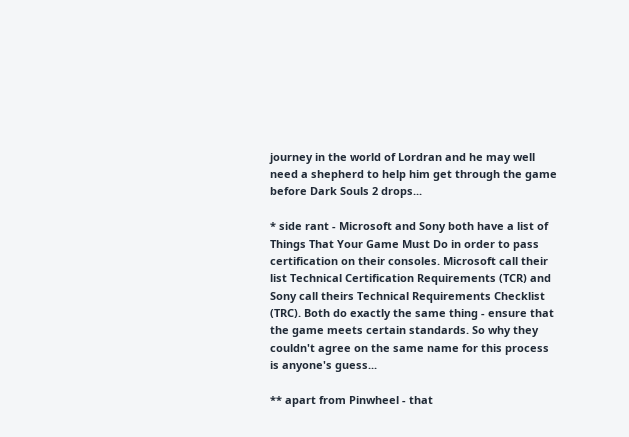journey in the world of Lordran and he may well need a shepherd to help him get through the game before Dark Souls 2 drops...

* side rant - Microsoft and Sony both have a list of Things That Your Game Must Do in order to pass certification on their consoles. Microsoft call their list Technical Certification Requirements (TCR) and Sony call theirs Technical Requirements Checklist (TRC). Both do exactly the same thing - ensure that the game meets certain standards. So why they couldn't agree on the same name for this process is anyone's guess...

** apart from Pinwheel - that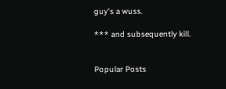guy's a wuss.

*** and subsequently kill.


Popular Posts